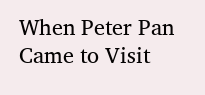When Peter Pan Came to Visit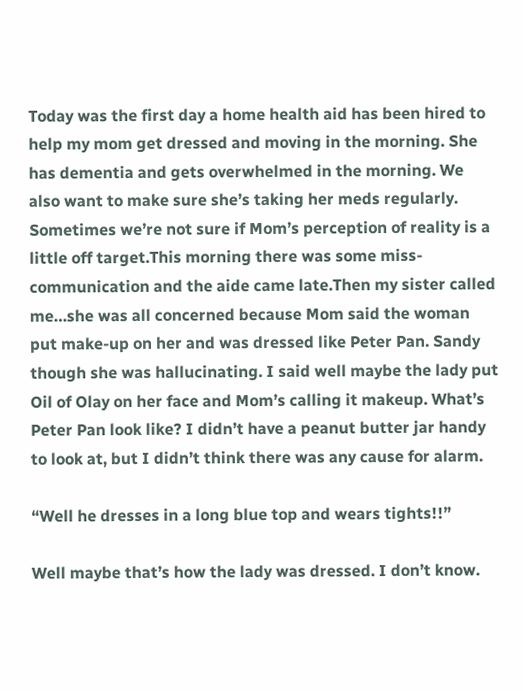Today was the first day a home health aid has been hired to help my mom get dressed and moving in the morning. She has dementia and gets overwhelmed in the morning. We also want to make sure she’s taking her meds regularly. Sometimes we’re not sure if Mom’s perception of reality is a little off target.This morning there was some miss-communication and the aide came late.Then my sister called me…she was all concerned because Mom said the woman put make-up on her and was dressed like Peter Pan. Sandy though she was hallucinating. I said well maybe the lady put Oil of Olay on her face and Mom’s calling it makeup. What’s Peter Pan look like? I didn’t have a peanut butter jar handy to look at, but I didn’t think there was any cause for alarm.

“Well he dresses in a long blue top and wears tights!!”

Well maybe that’s how the lady was dressed. I don’t know.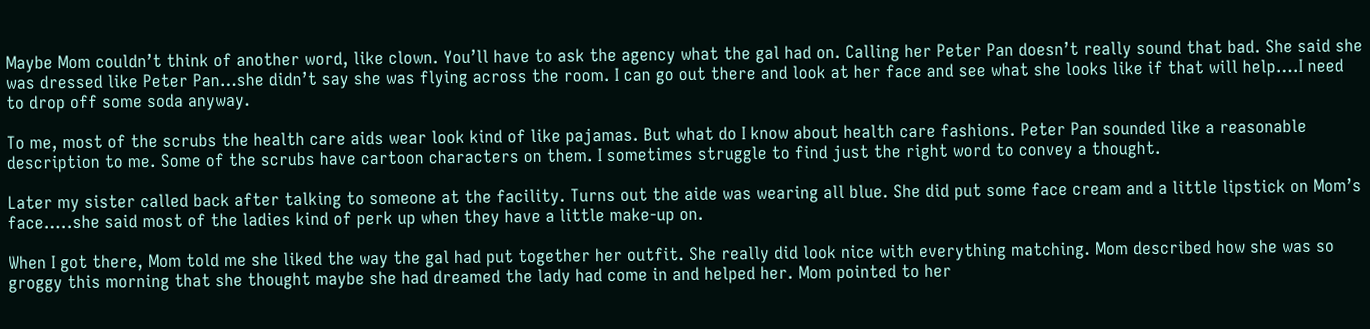Maybe Mom couldn’t think of another word, like clown. You’ll have to ask the agency what the gal had on. Calling her Peter Pan doesn’t really sound that bad. She said she was dressed like Peter Pan…she didn’t say she was flying across the room. I can go out there and look at her face and see what she looks like if that will help….I need to drop off some soda anyway.

To me, most of the scrubs the health care aids wear look kind of like pajamas. But what do I know about health care fashions. Peter Pan sounded like a reasonable description to me. Some of the scrubs have cartoon characters on them. I sometimes struggle to find just the right word to convey a thought.

Later my sister called back after talking to someone at the facility. Turns out the aide was wearing all blue. She did put some face cream and a little lipstick on Mom’s face…..she said most of the ladies kind of perk up when they have a little make-up on.

When I got there, Mom told me she liked the way the gal had put together her outfit. She really did look nice with everything matching. Mom described how she was so groggy this morning that she thought maybe she had dreamed the lady had come in and helped her. Mom pointed to her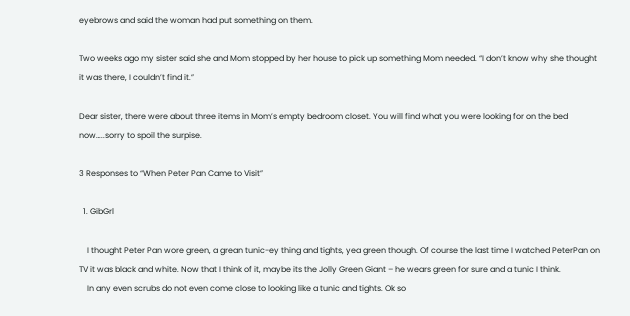eyebrows and said the woman had put something on them.

Two weeks ago my sister said she and Mom stopped by her house to pick up something Mom needed. “I don’t know why she thought it was there, I couldn’t find it.”

Dear sister, there were about three items in Mom’s empty bedroom closet. You will find what you were looking for on the bed now…..sorry to spoil the surpise.

3 Responses to “When Peter Pan Came to Visit”

  1. GibGrl

    I thought Peter Pan wore green, a grean tunic-ey thing and tights, yea green though. Of course the last time I watched PeterPan on TV it was black and white. Now that I think of it, maybe its the Jolly Green Giant – he wears green for sure and a tunic I think.
    In any even scrubs do not even come close to looking like a tunic and tights. Ok so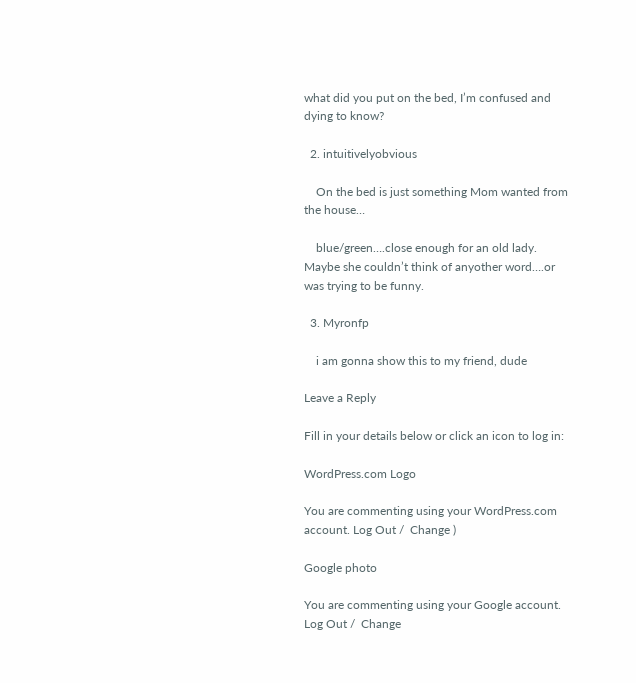what did you put on the bed, I’m confused and dying to know?

  2. intuitivelyobvious

    On the bed is just something Mom wanted from the house…

    blue/green….close enough for an old lady. Maybe she couldn’t think of anyother word….or was trying to be funny.

  3. Myronfp

    i am gonna show this to my friend, dude

Leave a Reply

Fill in your details below or click an icon to log in:

WordPress.com Logo

You are commenting using your WordPress.com account. Log Out /  Change )

Google photo

You are commenting using your Google account. Log Out /  Change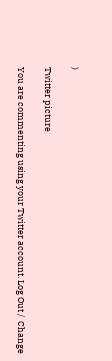)

Twitter picture

You are commenting using your Twitter account. Log Out /  Change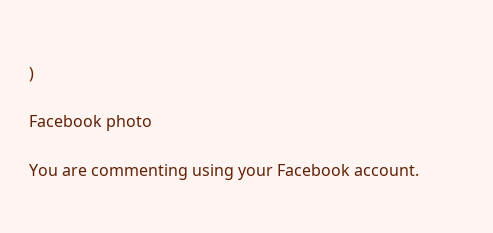)

Facebook photo

You are commenting using your Facebook account.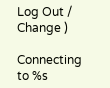Log Out /  Change )

Connecting to %s